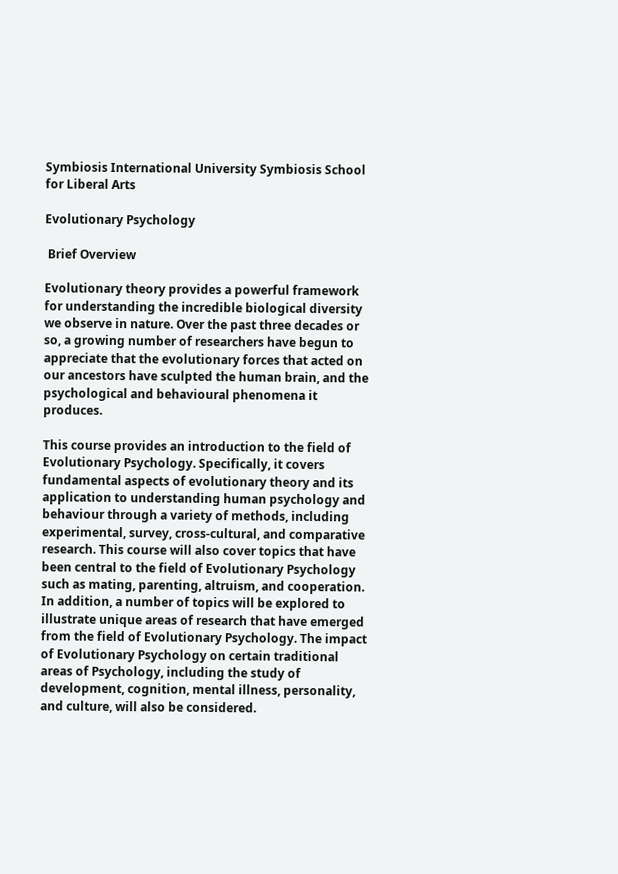Symbiosis International University Symbiosis School for Liberal Arts

Evolutionary Psychology

 Brief Overview

Evolutionary theory provides a powerful framework for understanding the incredible biological diversity we observe in nature. Over the past three decades or so, a growing number of researchers have begun to appreciate that the evolutionary forces that acted on our ancestors have sculpted the human brain, and the psychological and behavioural phenomena it produces.

This course provides an introduction to the field of Evolutionary Psychology. Specifically, it covers fundamental aspects of evolutionary theory and its application to understanding human psychology and behaviour through a variety of methods, including experimental, survey, cross-cultural, and comparative research. This course will also cover topics that have been central to the field of Evolutionary Psychology such as mating, parenting, altruism, and cooperation. In addition, a number of topics will be explored to illustrate unique areas of research that have emerged from the field of Evolutionary Psychology. The impact of Evolutionary Psychology on certain traditional areas of Psychology, including the study of development, cognition, mental illness, personality, and culture, will also be considered.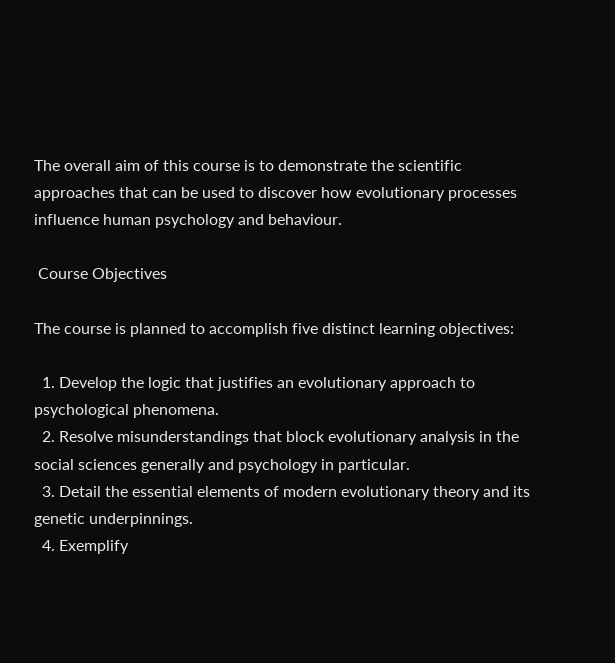The overall aim of this course is to demonstrate the scientific approaches that can be used to discover how evolutionary processes influence human psychology and behaviour.

 Course Objectives

The course is planned to accomplish five distinct learning objectives:

  1. Develop the logic that justifies an evolutionary approach to psychological phenomena.
  2. Resolve misunderstandings that block evolutionary analysis in the social sciences generally and psychology in particular.
  3. Detail the essential elements of modern evolutionary theory and its genetic underpinnings.
  4. Exemplify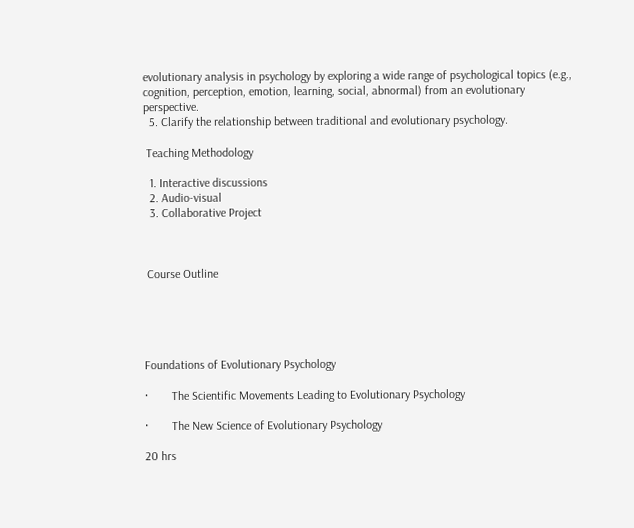evolutionary analysis in psychology by exploring a wide range of psychological topics (e.g., cognition, perception, emotion, learning, social, abnormal) from an evolutionary perspective.
  5. Clarify the relationship between traditional and evolutionary psychology.

 Teaching Methodology

  1. Interactive discussions
  2. Audio-visual
  3. Collaborative Project



 Course Outline





Foundations of Evolutionary Psychology

·        The Scientific Movements Leading to Evolutionary Psychology

·        The New Science of Evolutionary Psychology

20 hrs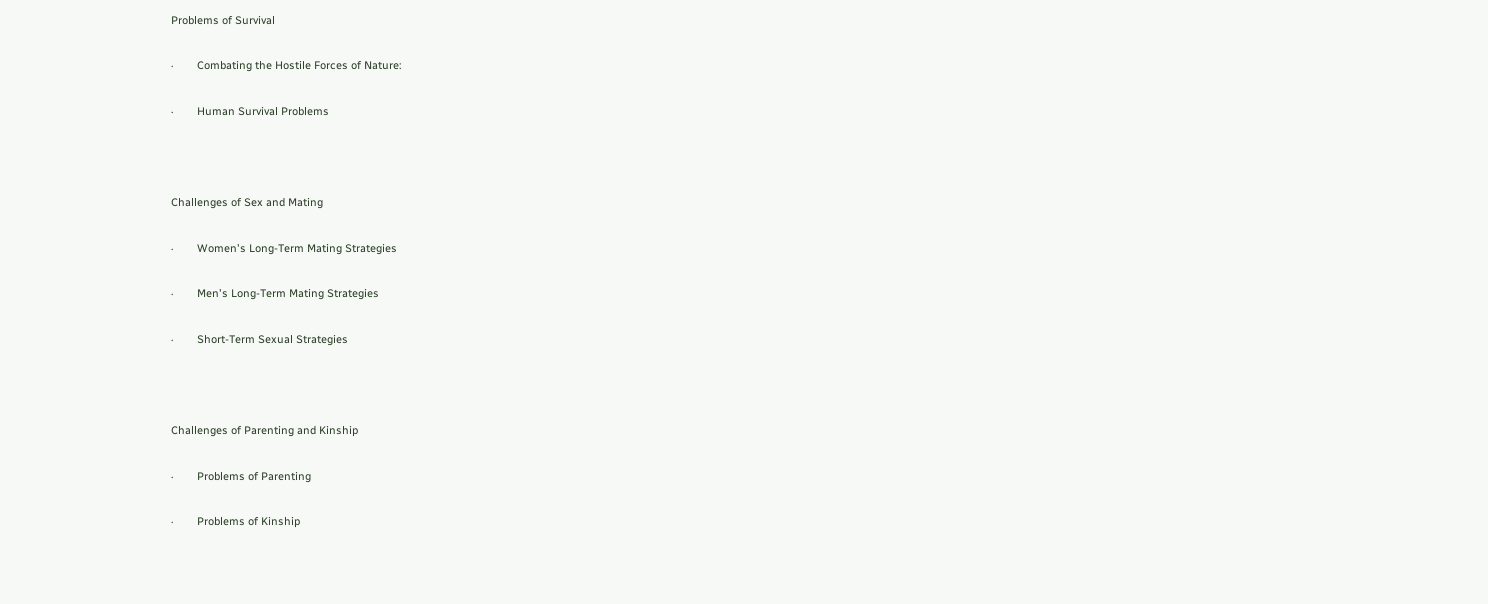Problems of Survival

·        Combating the Hostile Forces of Nature:

·        Human Survival Problems



Challenges of Sex and Mating

·        Women's Long-Term Mating Strategies

·        Men's Long-Term Mating Strategies

·        Short-Term Sexual Strategies



Challenges of Parenting and Kinship

·        Problems of Parenting

·        Problems of Kinship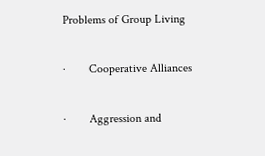Problems of Group Living

·        Cooperative Alliances

·        Aggression and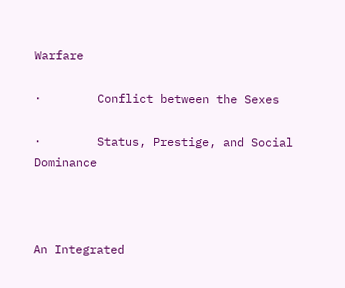Warfare

·        Conflict between the Sexes

·        Status, Prestige, and Social Dominance



An Integrated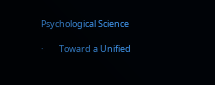Psychological Science

·        Toward a Unified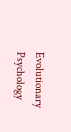Evolutionary Psychology